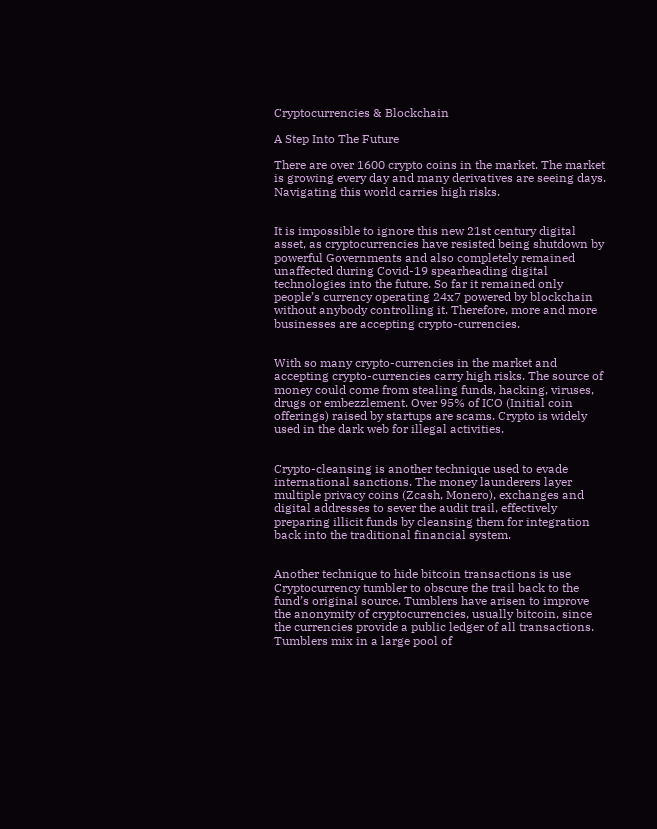Cryptocurrencies & Blockchain

A Step Into The Future

There are over 1600 crypto coins in the market. The market is growing every day and many derivatives are seeing days. Navigating this world carries high risks.


It is impossible to ignore this new 21st century digital asset, as cryptocurrencies have resisted being shutdown by powerful Governments and also completely remained unaffected during Covid-19 spearheading digital technologies into the future. So far it remained only people’s currency operating 24x7 powered by blockchain without anybody controlling it. Therefore, more and more businesses are accepting crypto-currencies.


With so many crypto-currencies in the market and accepting crypto-currencies carry high risks. The source of money could come from stealing funds, hacking, viruses, drugs or embezzlement. Over 95% of ICO (Initial coin offerings) raised by startups are scams. Crypto is widely used in the dark web for illegal activities.


Crypto-cleansing is another technique used to evade international sanctions. The money launderers layer multiple privacy coins (Zcash, Monero), exchanges and digital addresses to sever the audit trail, effectively preparing illicit funds by cleansing them for integration back into the traditional financial system.


Another technique to hide bitcoin transactions is use Cryptocurrency tumbler to obscure the trail back to the fund’s original source. Tumblers have arisen to improve the anonymity of cryptocurrencies, usually bitcoin, since the currencies provide a public ledger of all transactions. Tumblers mix in a large pool of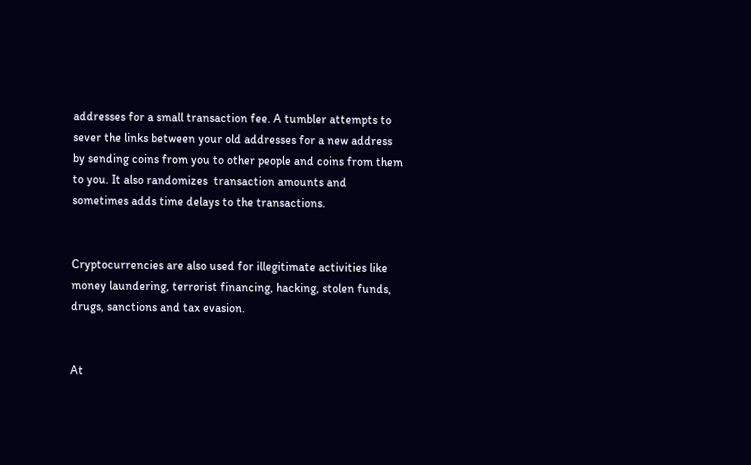addresses for a small transaction fee. A tumbler attempts to sever the links between your old addresses for a new address by sending coins from you to other people and coins from them to you. It also randomizes  transaction amounts and sometimes adds time delays to the transactions.


Cryptocurrencies are also used for illegitimate activities like money laundering, terrorist financing, hacking, stolen funds, drugs, sanctions and tax evasion.


At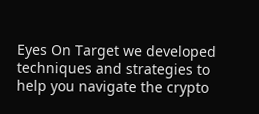Eyes On Target we developed techniques and strategies to help you navigate the crypto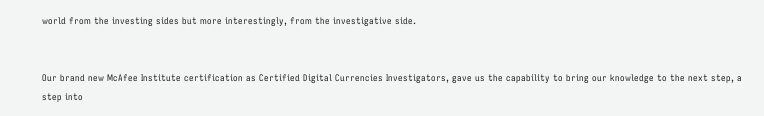world from the investing sides but more interestingly, from the investigative side.


Our brand new McAfee Institute certification as Certified Digital Currencies Investigators, gave us the capability to bring our knowledge to the next step, a step into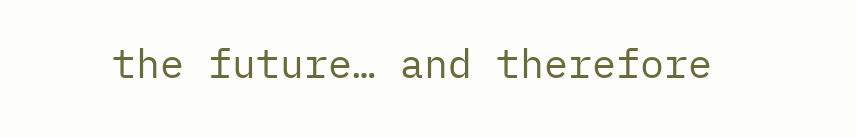the future… and therefore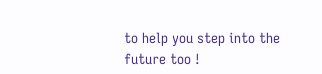to help you step into the future too !